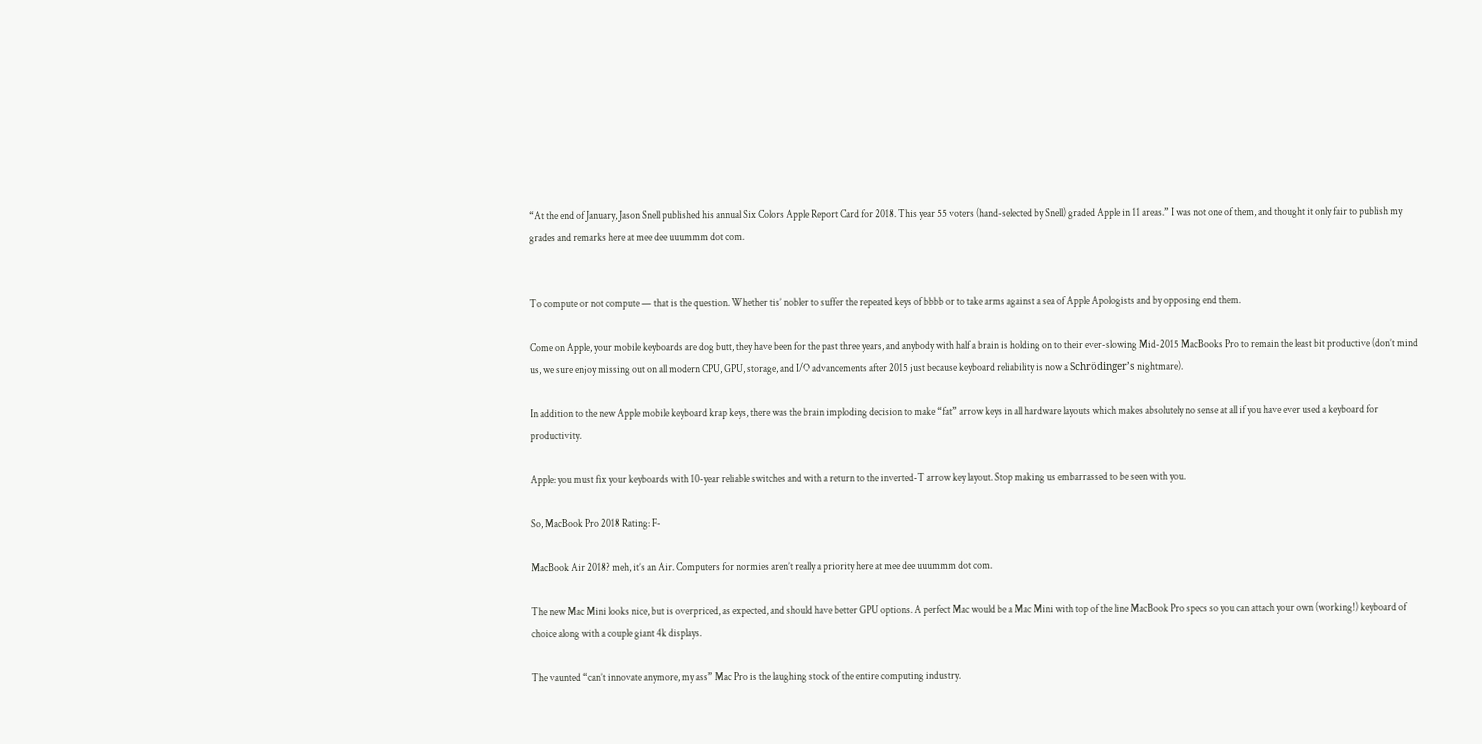“At the end of January, Jason Snell published his annual Six Colors Apple Report Card for 2018. This year 55 voters (hand-selected by Snell) graded Apple in 11 areas.” I was not one of them, and thought it only fair to publish my grades and remarks here at mee dee uuummm dot com.


To compute or not compute — that is the question. Whether tis’ nobler to suffer the repeated keys of bbbb or to take arms against a sea of Apple Apologists and by opposing end them.

Come on Apple, your mobile keyboards are dog butt, they have been for the past three years, and anybody with half a brain is holding on to their ever-slowing Mid-2015 MacBooks Pro to remain the least bit productive (don’t mind us, we sure enjoy missing out on all modern CPU, GPU, storage, and I/O advancements after 2015 just because keyboard reliability is now a Schrödinger’s nightmare).

In addition to the new Apple mobile keyboard krap keys, there was the brain imploding decision to make “fat” arrow keys in all hardware layouts which makes absolutely no sense at all if you have ever used a keyboard for productivity.

Apple: you must fix your keyboards with 10-year reliable switches and with a return to the inverted-T arrow key layout. Stop making us embarrassed to be seen with you.

So, MacBook Pro 2018 Rating: F-

MacBook Air 2018? meh, it’s an Air. Computers for normies aren’t really a priority here at mee dee uuummm dot com.

The new Mac Mini looks nice, but is overpriced, as expected, and should have better GPU options. A perfect Mac would be a Mac Mini with top of the line MacBook Pro specs so you can attach your own (working!) keyboard of choice along with a couple giant 4k displays.

The vaunted “can’t innovate anymore, my ass” Mac Pro is the laughing stock of the entire computing industry.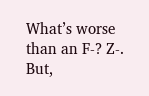What’s worse than an F-? Z-. But,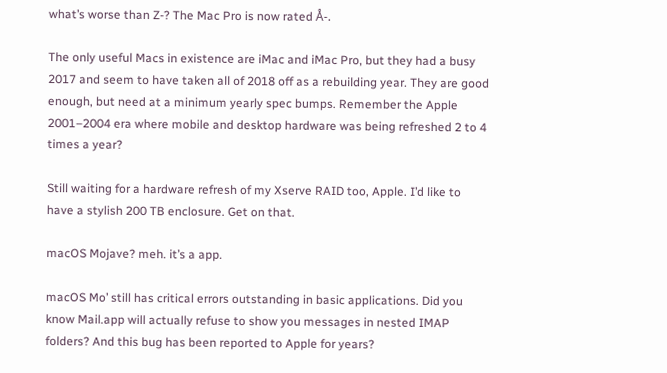what’s worse than Z-? The Mac Pro is now rated Å-.

The only useful Macs in existence are iMac and iMac Pro, but they had a busy 2017 and seem to have taken all of 2018 off as a rebuilding year. They are good enough, but need at a minimum yearly spec bumps. Remember the Apple 2001–2004 era where mobile and desktop hardware was being refreshed 2 to 4 times a year?

Still waiting for a hardware refresh of my Xserve RAID too, Apple. I’d like to have a stylish 200 TB enclosure. Get on that.

macOS Mojave? meh. it’s a app.

macOS Mo’ still has critical errors outstanding in basic applications. Did you know Mail.app will actually refuse to show you messages in nested IMAP folders? And this bug has been reported to Apple for years?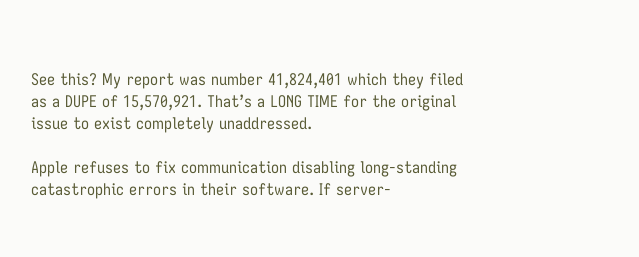See this? My report was number 41,824,401 which they filed as a DUPE of 15,570,921. That’s a LONG TIME for the original issue to exist completely unaddressed.

Apple refuses to fix communication disabling long-standing catastrophic errors in their software. If server-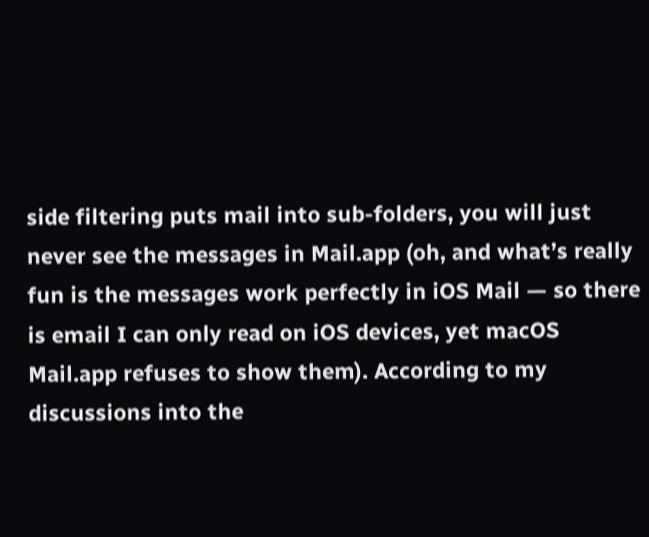side filtering puts mail into sub-folders, you will just never see the messages in Mail.app (oh, and what’s really fun is the messages work perfectly in iOS Mail — so there is email I can only read on iOS devices, yet macOS Mail.app refuses to show them). According to my discussions into the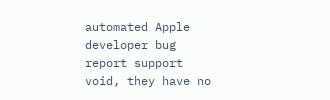automated Apple developer bug report support void, they have no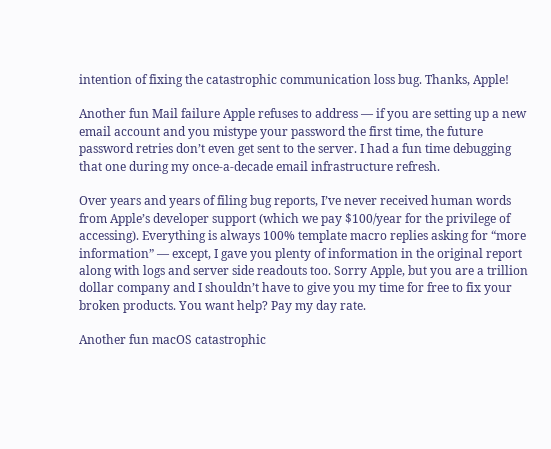intention of fixing the catastrophic communication loss bug. Thanks, Apple!

Another fun Mail failure Apple refuses to address — if you are setting up a new email account and you mistype your password the first time, the future password retries don’t even get sent to the server. I had a fun time debugging that one during my once-a-decade email infrastructure refresh.

Over years and years of filing bug reports, I’ve never received human words from Apple’s developer support (which we pay $100/year for the privilege of accessing). Everything is always 100% template macro replies asking for “more information” — except, I gave you plenty of information in the original report along with logs and server side readouts too. Sorry Apple, but you are a trillion dollar company and I shouldn’t have to give you my time for free to fix your broken products. You want help? Pay my day rate.

Another fun macOS catastrophic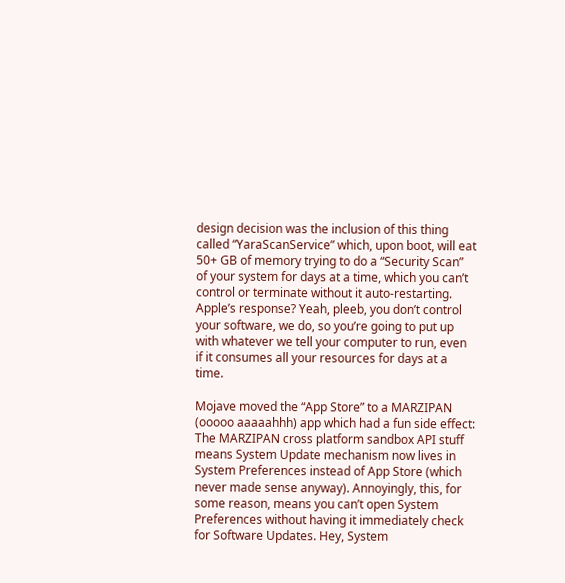design decision was the inclusion of this thing called “YaraScanService” which, upon boot, will eat 50+ GB of memory trying to do a “Security Scan” of your system for days at a time, which you can’t control or terminate without it auto-restarting. Apple’s response? Yeah, pleeb, you don’t control your software, we do, so you’re going to put up with whatever we tell your computer to run, even if it consumes all your resources for days at a time.

Mojave moved the “App Store” to a MARZIPAN (ooooo aaaaahhh) app which had a fun side effect: The MARZIPAN cross platform sandbox API stuff means System Update mechanism now lives in System Preferences instead of App Store (which never made sense anyway). Annoyingly, this, for some reason, means you can’t open System Preferences without having it immediately check for Software Updates. Hey, System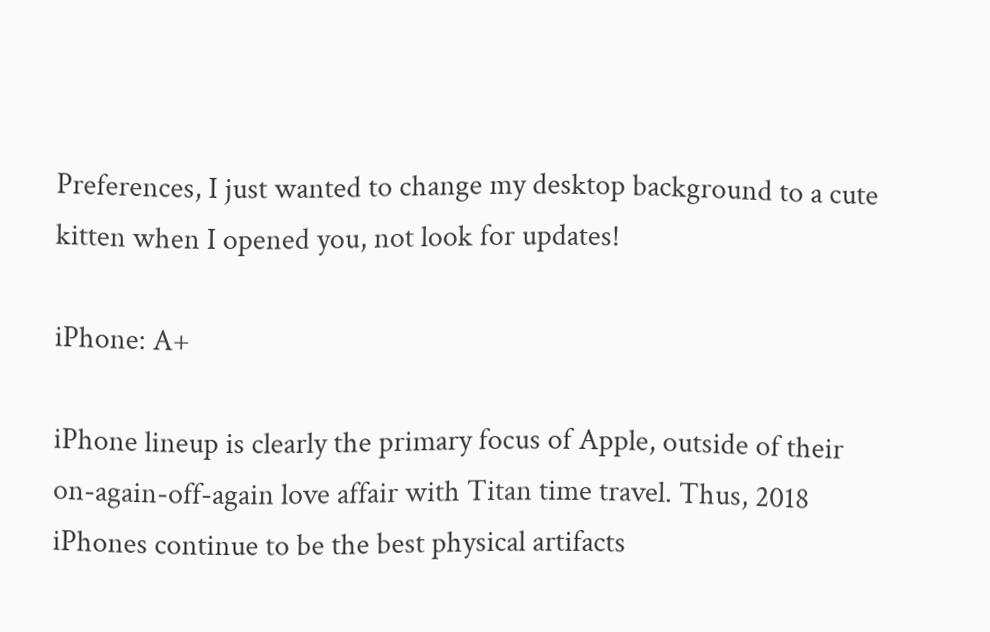Preferences, I just wanted to change my desktop background to a cute kitten when I opened you, not look for updates!

iPhone: A+

iPhone lineup is clearly the primary focus of Apple, outside of their on-again-off-again love affair with Titan time travel. Thus, 2018 iPhones continue to be the best physical artifacts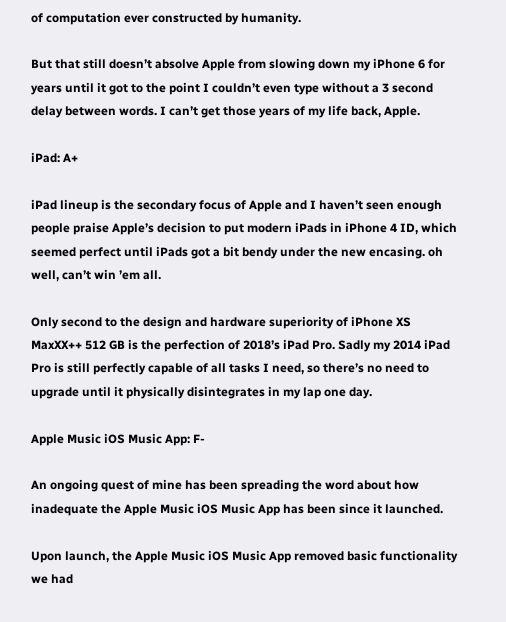of computation ever constructed by humanity.

But that still doesn’t absolve Apple from slowing down my iPhone 6 for years until it got to the point I couldn’t even type without a 3 second delay between words. I can’t get those years of my life back, Apple.

iPad: A+

iPad lineup is the secondary focus of Apple and I haven’t seen enough people praise Apple’s decision to put modern iPads in iPhone 4 ID, which seemed perfect until iPads got a bit bendy under the new encasing. oh well, can’t win ’em all.

Only second to the design and hardware superiority of iPhone XS MaxXX++ 512 GB is the perfection of 2018’s iPad Pro. Sadly my 2014 iPad Pro is still perfectly capable of all tasks I need, so there’s no need to upgrade until it physically disintegrates in my lap one day.

Apple Music iOS Music App: F-

An ongoing quest of mine has been spreading the word about how inadequate the Apple Music iOS Music App has been since it launched.

Upon launch, the Apple Music iOS Music App removed basic functionality we had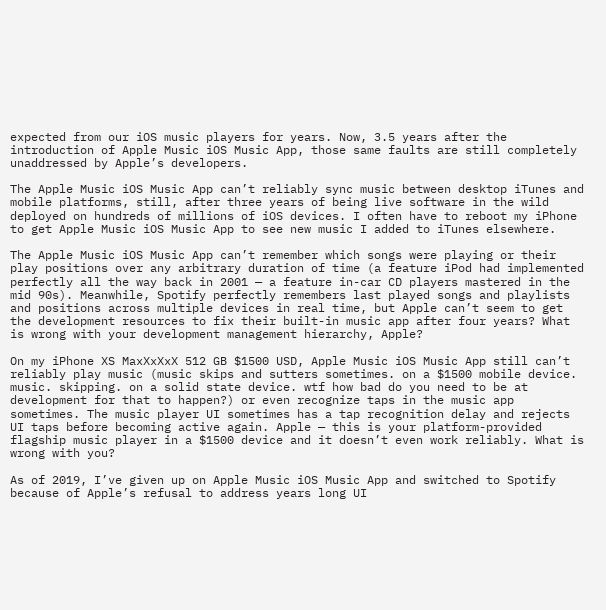expected from our iOS music players for years. Now, 3.5 years after the introduction of Apple Music iOS Music App, those same faults are still completely unaddressed by Apple’s developers.

The Apple Music iOS Music App can’t reliably sync music between desktop iTunes and mobile platforms, still, after three years of being live software in the wild deployed on hundreds of millions of iOS devices. I often have to reboot my iPhone to get Apple Music iOS Music App to see new music I added to iTunes elsewhere.

The Apple Music iOS Music App can’t remember which songs were playing or their play positions over any arbitrary duration of time (a feature iPod had implemented perfectly all the way back in 2001 — a feature in-car CD players mastered in the mid 90s). Meanwhile, Spotify perfectly remembers last played songs and playlists and positions across multiple devices in real time, but Apple can’t seem to get the development resources to fix their built-in music app after four years? What is wrong with your development management hierarchy, Apple?

On my iPhone XS MaxXxXxX 512 GB $1500 USD, Apple Music iOS Music App still can’t reliably play music (music skips and sutters sometimes. on a $1500 mobile device. music. skipping. on a solid state device. wtf how bad do you need to be at development for that to happen?) or even recognize taps in the music app sometimes. The music player UI sometimes has a tap recognition delay and rejects UI taps before becoming active again. Apple — this is your platform-provided flagship music player in a $1500 device and it doesn’t even work reliably. What is wrong with you?

As of 2019, I’ve given up on Apple Music iOS Music App and switched to Spotify because of Apple’s refusal to address years long UI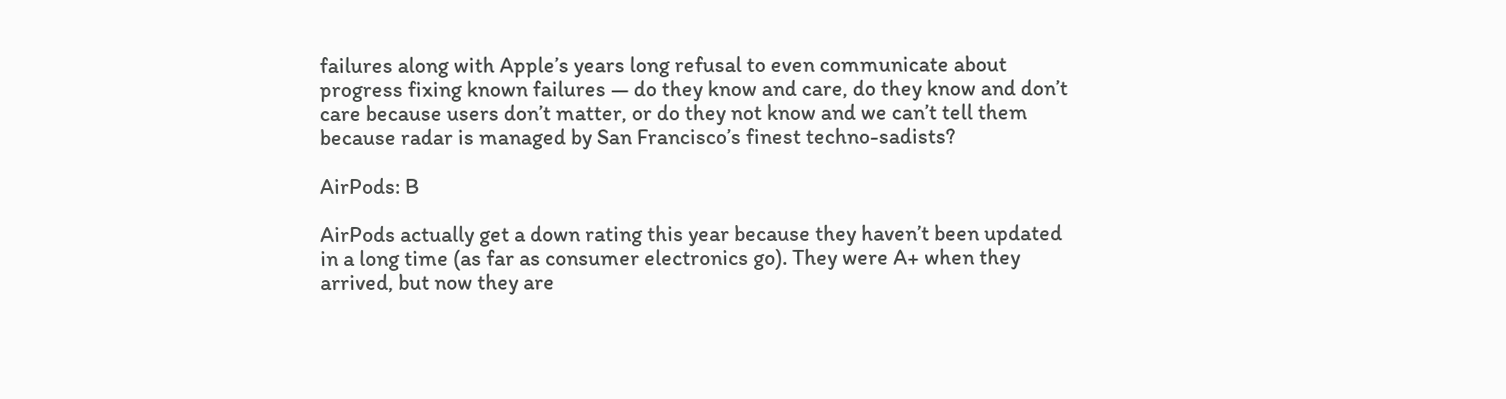failures along with Apple’s years long refusal to even communicate about progress fixing known failures — do they know and care, do they know and don’t care because users don’t matter, or do they not know and we can’t tell them because radar is managed by San Francisco’s finest techno-sadists?

AirPods: B

AirPods actually get a down rating this year because they haven’t been updated in a long time (as far as consumer electronics go). They were A+ when they arrived, but now they are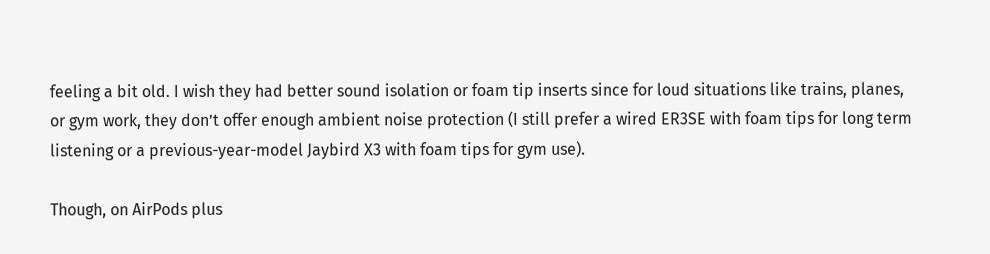feeling a bit old. I wish they had better sound isolation or foam tip inserts since for loud situations like trains, planes, or gym work, they don’t offer enough ambient noise protection (I still prefer a wired ER3SE with foam tips for long term listening or a previous-year-model Jaybird X3 with foam tips for gym use).

Though, on AirPods plus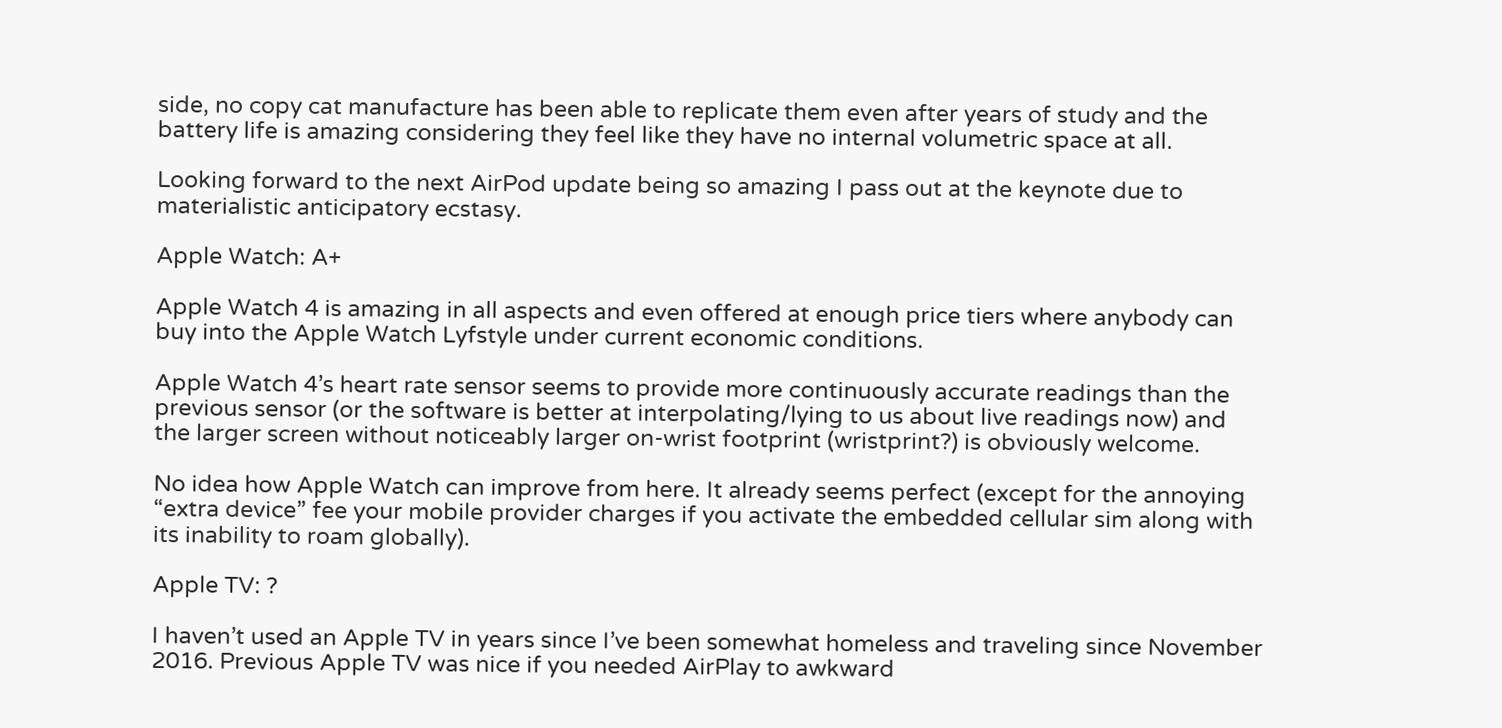side, no copy cat manufacture has been able to replicate them even after years of study and the battery life is amazing considering they feel like they have no internal volumetric space at all.

Looking forward to the next AirPod update being so amazing I pass out at the keynote due to materialistic anticipatory ecstasy.

Apple Watch: A+

Apple Watch 4 is amazing in all aspects and even offered at enough price tiers where anybody can buy into the Apple Watch Lyfstyle under current economic conditions.

Apple Watch 4’s heart rate sensor seems to provide more continuously accurate readings than the previous sensor (or the software is better at interpolating/lying to us about live readings now) and the larger screen without noticeably larger on-wrist footprint (wristprint?) is obviously welcome.

No idea how Apple Watch can improve from here. It already seems perfect (except for the annoying “extra device” fee your mobile provider charges if you activate the embedded cellular sim along with its inability to roam globally).

Apple TV: ?

I haven’t used an Apple TV in years since I’ve been somewhat homeless and traveling since November 2016. Previous Apple TV was nice if you needed AirPlay to awkward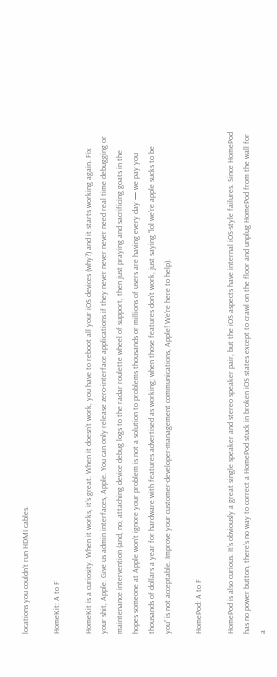locations you couldn’t run HDMI cables.

HomeKit: A to F

HomeKit is a curiosity. When it works, it’s great. When it doesn’t work, you have to reboot all your iOS devices (why?) and it starts working again. Fix your shit, Apple. Give us admin interfaces, Apple. You can only release zero-interface applications if they never never never need real time debugging or maintenance intervention (and, no, attaching device debug logs to the radar roulette wheel of support, then just praying and sacrificing goats in the hopes someone at Apple won’t ignore your problem is not a solution to problems thousands or millions of users are having every day — we pay you thousands of dollars a year for hardware with features advertised as working; when those features don’t work, just saying “lol we’re apple sucks to be you” is not acceptable. Improve your customer-developer-management communications, Apple! We’re here to help).

HomePod: A to F

HomePod is also curious. It’s obviously a great single speaker and stereo speaker pair, but the iOS aspects have internal iOS-style failures. Since HomePod has no power button, there’s no way to correct a HomePod stuck in broken iOS states except to crawl on the floor and unplug HomePod from the wall for a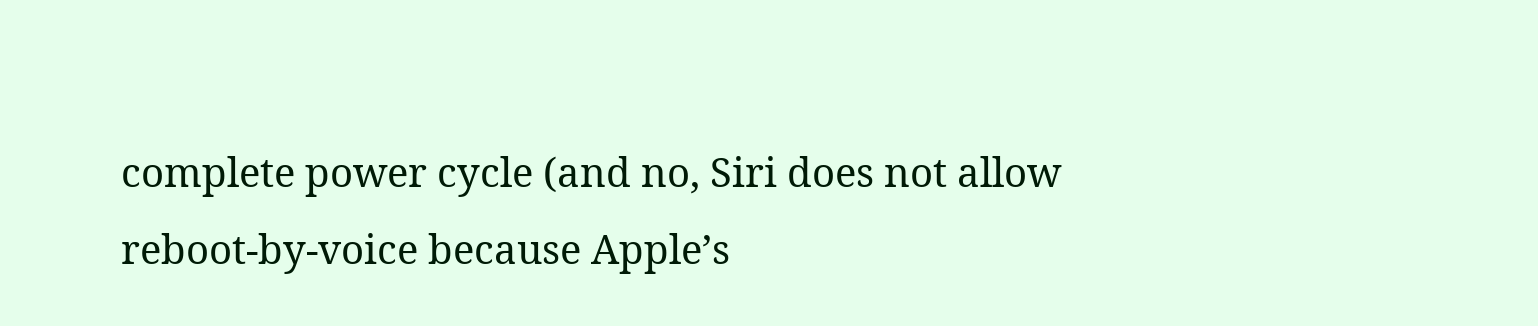complete power cycle (and no, Siri does not allow reboot-by-voice because Apple’s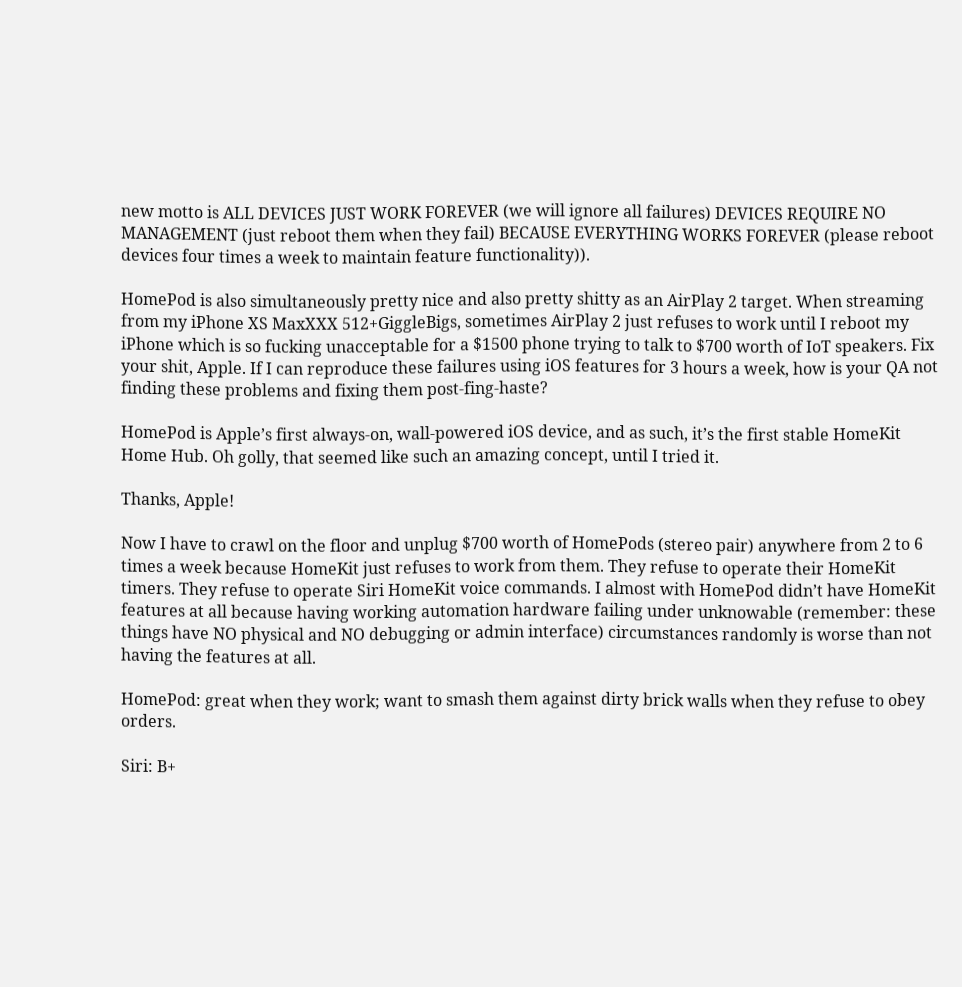new motto is ALL DEVICES JUST WORK FOREVER (we will ignore all failures) DEVICES REQUIRE NO MANAGEMENT (just reboot them when they fail) BECAUSE EVERYTHING WORKS FOREVER (please reboot devices four times a week to maintain feature functionality)).

HomePod is also simultaneously pretty nice and also pretty shitty as an AirPlay 2 target. When streaming from my iPhone XS MaxXXX 512+GiggleBigs, sometimes AirPlay 2 just refuses to work until I reboot my iPhone which is so fucking unacceptable for a $1500 phone trying to talk to $700 worth of IoT speakers. Fix your shit, Apple. If I can reproduce these failures using iOS features for 3 hours a week, how is your QA not finding these problems and fixing them post-fing-haste?

HomePod is Apple’s first always-on, wall-powered iOS device, and as such, it’s the first stable HomeKit Home Hub. Oh golly, that seemed like such an amazing concept, until I tried it.

Thanks, Apple!

Now I have to crawl on the floor and unplug $700 worth of HomePods (stereo pair) anywhere from 2 to 6 times a week because HomeKit just refuses to work from them. They refuse to operate their HomeKit timers. They refuse to operate Siri HomeKit voice commands. I almost with HomePod didn’t have HomeKit features at all because having working automation hardware failing under unknowable (remember: these things have NO physical and NO debugging or admin interface) circumstances randomly is worse than not having the features at all.

HomePod: great when they work; want to smash them against dirty brick walls when they refuse to obey orders.

Siri: B+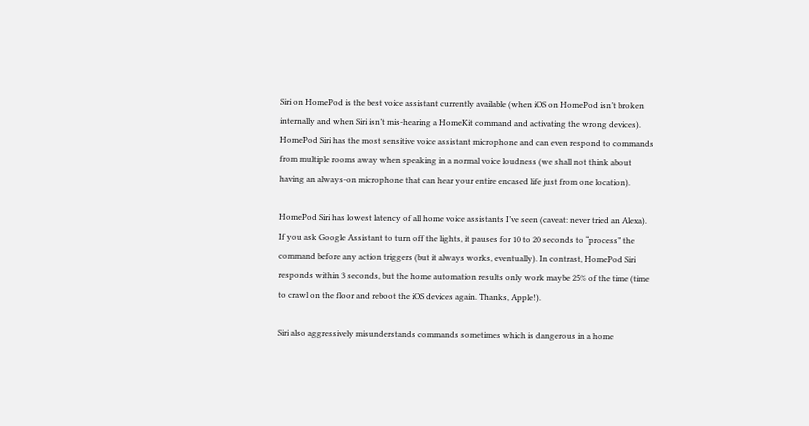Siri on HomePod is the best voice assistant currently available (when iOS on HomePod isn’t broken internally and when Siri isn’t mis-hearing a HomeKit command and activating the wrong devices). HomePod Siri has the most sensitive voice assistant microphone and can even respond to commands from multiple rooms away when speaking in a normal voice loudness (we shall not think about having an always-on microphone that can hear your entire encased life just from one location).

HomePod Siri has lowest latency of all home voice assistants I’ve seen (caveat: never tried an Alexa). If you ask Google Assistant to turn off the lights, it pauses for 10 to 20 seconds to “process” the command before any action triggers (but it always works, eventually). In contrast, HomePod Siri responds within 3 seconds, but the home automation results only work maybe 25% of the time (time to crawl on the floor and reboot the iOS devices again. Thanks, Apple!).

Siri also aggressively misunderstands commands sometimes which is dangerous in a home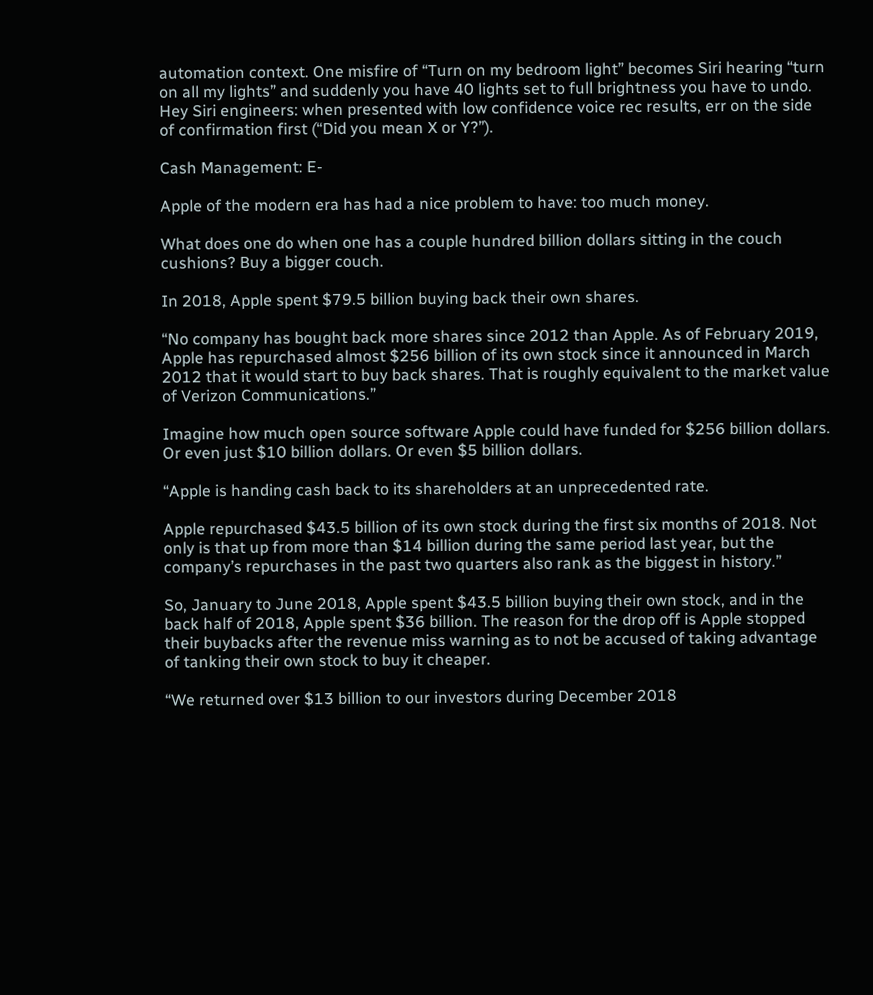automation context. One misfire of “Turn on my bedroom light” becomes Siri hearing “turn on all my lights” and suddenly you have 40 lights set to full brightness you have to undo. Hey Siri engineers: when presented with low confidence voice rec results, err on the side of confirmation first (“Did you mean X or Y?”).

Cash Management: E-

Apple of the modern era has had a nice problem to have: too much money.

What does one do when one has a couple hundred billion dollars sitting in the couch cushions? Buy a bigger couch.

In 2018, Apple spent $79.5 billion buying back their own shares.

“No company has bought back more shares since 2012 than Apple. As of February 2019, Apple has repurchased almost $256 billion of its own stock since it announced in March 2012 that it would start to buy back shares. That is roughly equivalent to the market value of Verizon Communications.”

Imagine how much open source software Apple could have funded for $256 billion dollars. Or even just $10 billion dollars. Or even $5 billion dollars.

“Apple is handing cash back to its shareholders at an unprecedented rate.

Apple repurchased $43.5 billion of its own stock during the first six months of 2018. Not only is that up from more than $14 billion during the same period last year, but the company’s repurchases in the past two quarters also rank as the biggest in history.”

So, January to June 2018, Apple spent $43.5 billion buying their own stock, and in the back half of 2018, Apple spent $36 billion. The reason for the drop off is Apple stopped their buybacks after the revenue miss warning as to not be accused of taking advantage of tanking their own stock to buy it cheaper.

“We returned over $13 billion to our investors during December 2018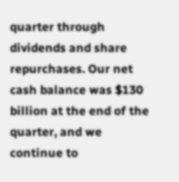quarter through dividends and share repurchases. Our net cash balance was $130 billion at the end of the quarter, and we continue to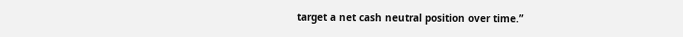target a net cash neutral position over time.”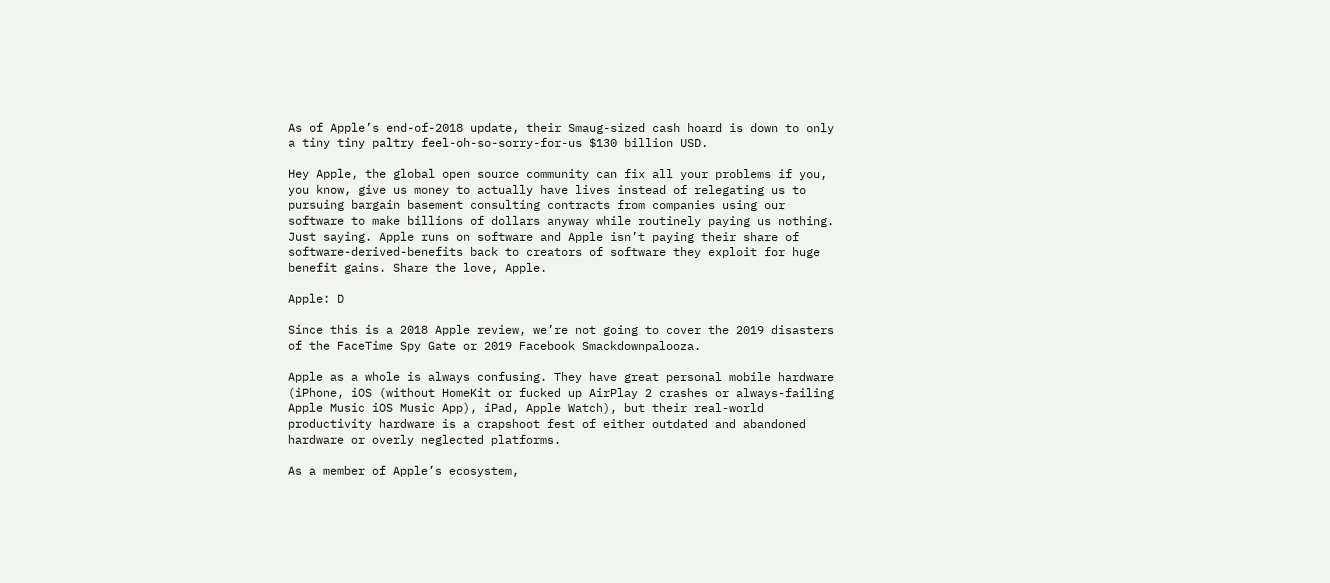As of Apple’s end-of-2018 update, their Smaug-sized cash hoard is down to only a tiny tiny paltry feel-oh-so-sorry-for-us $130 billion USD.

Hey Apple, the global open source community can fix all your problems if you, you know, give us money to actually have lives instead of relegating us to pursuing bargain basement consulting contracts from companies using our software to make billions of dollars anyway while routinely paying us nothing. Just saying. Apple runs on software and Apple isn’t paying their share of software-derived-benefits back to creators of software they exploit for huge benefit gains. Share the love, Apple.

Apple: D

Since this is a 2018 Apple review, we’re not going to cover the 2019 disasters of the FaceTime Spy Gate or 2019 Facebook Smackdownpalooza.

Apple as a whole is always confusing. They have great personal mobile hardware (iPhone, iOS (without HomeKit or fucked up AirPlay 2 crashes or always-failing Apple Music iOS Music App), iPad, Apple Watch), but their real-world productivity hardware is a crapshoot fest of either outdated and abandoned hardware or overly neglected platforms.

As a member of Apple’s ecosystem,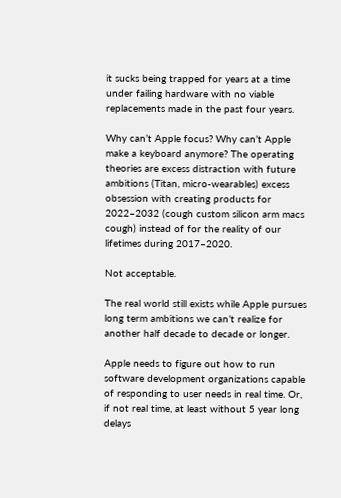it sucks being trapped for years at a time under failing hardware with no viable replacements made in the past four years.

Why can’t Apple focus? Why can’t Apple make a keyboard anymore? The operating theories are excess distraction with future ambitions (Titan, micro-wearables) excess obsession with creating products for 2022–2032 (cough custom silicon arm macs cough) instead of for the reality of our lifetimes during 2017–2020.

Not acceptable.

The real world still exists while Apple pursues long term ambitions we can’t realize for another half decade to decade or longer.

Apple needs to figure out how to run software development organizations capable of responding to user needs in real time. Or, if not real time, at least without 5 year long delays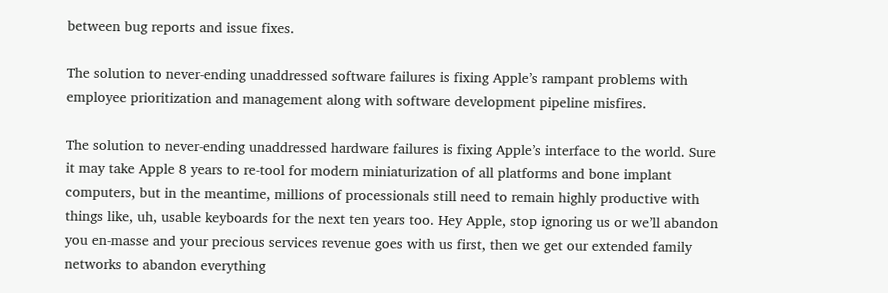between bug reports and issue fixes.

The solution to never-ending unaddressed software failures is fixing Apple’s rampant problems with employee prioritization and management along with software development pipeline misfires.

The solution to never-ending unaddressed hardware failures is fixing Apple’s interface to the world. Sure it may take Apple 8 years to re-tool for modern miniaturization of all platforms and bone implant computers, but in the meantime, millions of processionals still need to remain highly productive with things like, uh, usable keyboards for the next ten years too. Hey Apple, stop ignoring us or we’ll abandon you en-masse and your precious services revenue goes with us first, then we get our extended family networks to abandon everything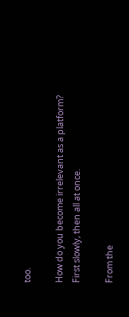too.

How do you become irrelevant as a platform? First slowly, then all at once.

From the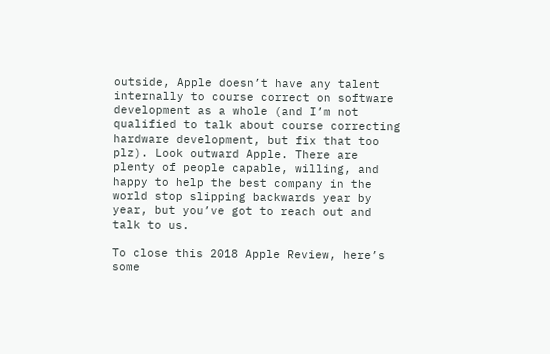outside, Apple doesn’t have any talent internally to course correct on software development as a whole (and I’m not qualified to talk about course correcting hardware development, but fix that too plz). Look outward Apple. There are plenty of people capable, willing, and happy to help the best company in the world stop slipping backwards year by year, but you’ve got to reach out and talk to us.

To close this 2018 Apple Review, here’s some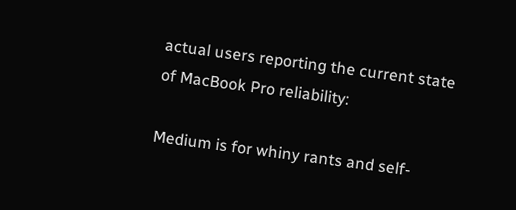actual users reporting the current state of MacBook Pro reliability:

Medium is for whiny rants and self-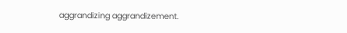aggrandizing aggrandizement.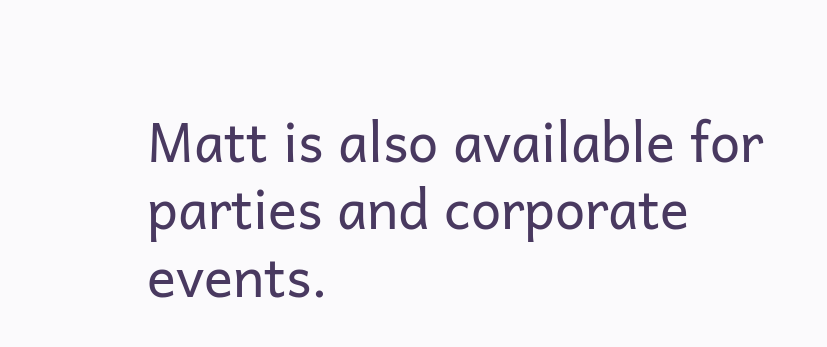Matt is also available for parties and corporate events.